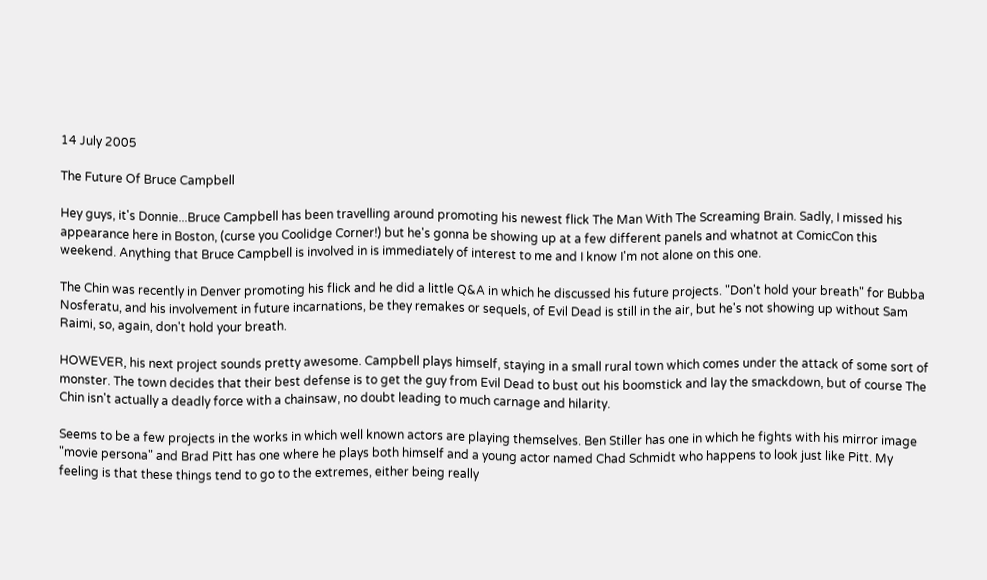14 July 2005

The Future Of Bruce Campbell

Hey guys, it's Donnie...Bruce Campbell has been travelling around promoting his newest flick The Man With The Screaming Brain. Sadly, I missed his appearance here in Boston, (curse you Coolidge Corner!) but he's gonna be showing up at a few different panels and whatnot at ComicCon this weekend. Anything that Bruce Campbell is involved in is immediately of interest to me and I know I'm not alone on this one.

The Chin was recently in Denver promoting his flick and he did a little Q&A in which he discussed his future projects. "Don't hold your breath" for Bubba Nosferatu, and his involvement in future incarnations, be they remakes or sequels, of Evil Dead is still in the air, but he's not showing up without Sam Raimi, so, again, don't hold your breath.

HOWEVER, his next project sounds pretty awesome. Campbell plays himself, staying in a small rural town which comes under the attack of some sort of monster. The town decides that their best defense is to get the guy from Evil Dead to bust out his boomstick and lay the smackdown, but of course The Chin isn't actually a deadly force with a chainsaw, no doubt leading to much carnage and hilarity.

Seems to be a few projects in the works in which well known actors are playing themselves. Ben Stiller has one in which he fights with his mirror image "movie persona" and Brad Pitt has one where he plays both himself and a young actor named Chad Schmidt who happens to look just like Pitt. My feeling is that these things tend to go to the extremes, either being really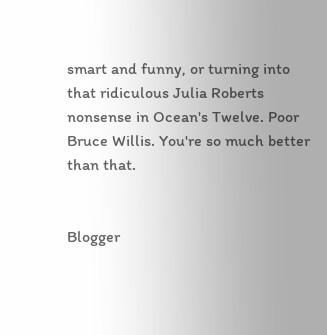smart and funny, or turning into that ridiculous Julia Roberts nonsense in Ocean's Twelve. Poor Bruce Willis. You're so much better than that.


Blogger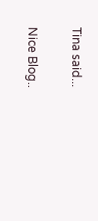Tina said...

Nice Blog..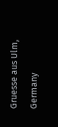Gruesse aus Ulm, Germany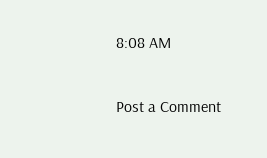8:08 AM

Post a Comment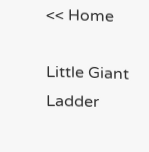<< Home

Little Giant Ladder